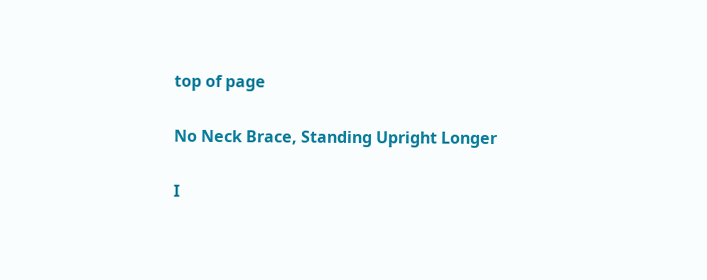top of page

No Neck Brace, Standing Upright Longer

I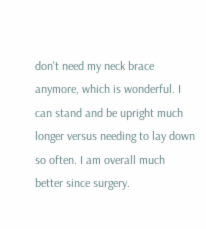don't need my neck brace anymore, which is wonderful. I can stand and be upright much longer versus needing to lay down so often. I am overall much better since surgery.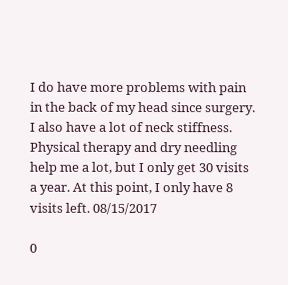I do have more problems with pain in the back of my head since surgery. I also have a lot of neck stiffness. Physical therapy and dry needling help me a lot, but I only get 30 visits a year. At this point, I only have 8 visits left. 08/15/2017

0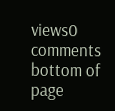views0 comments
bottom of page